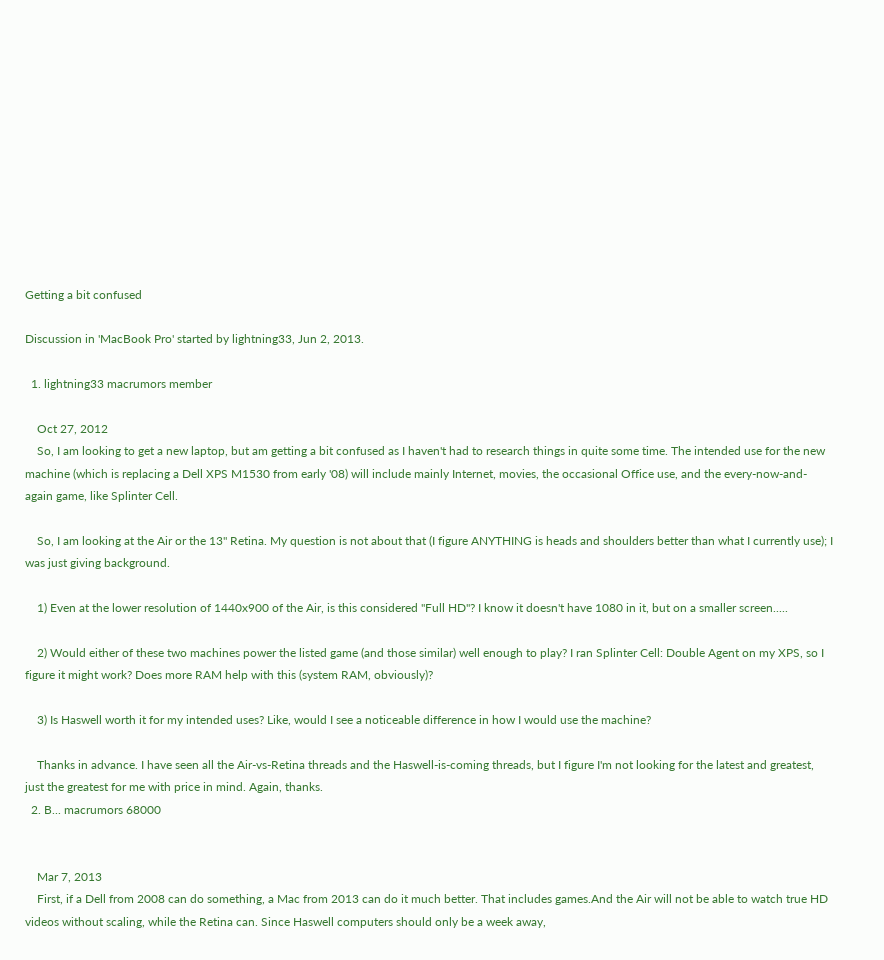Getting a bit confused

Discussion in 'MacBook Pro' started by lightning33, Jun 2, 2013.

  1. lightning33 macrumors member

    Oct 27, 2012
    So, I am looking to get a new laptop, but am getting a bit confused as I haven't had to research things in quite some time. The intended use for the new machine (which is replacing a Dell XPS M1530 from early '08) will include mainly Internet, movies, the occasional Office use, and the every-now-and-again game, like Splinter Cell.

    So, I am looking at the Air or the 13" Retina. My question is not about that (I figure ANYTHING is heads and shoulders better than what I currently use); I was just giving background.

    1) Even at the lower resolution of 1440x900 of the Air, is this considered "Full HD"? I know it doesn't have 1080 in it, but on a smaller screen.....

    2) Would either of these two machines power the listed game (and those similar) well enough to play? I ran Splinter Cell: Double Agent on my XPS, so I figure it might work? Does more RAM help with this (system RAM, obviously)?

    3) Is Haswell worth it for my intended uses? Like, would I see a noticeable difference in how I would use the machine?

    Thanks in advance. I have seen all the Air-vs-Retina threads and the Haswell-is-coming threads, but I figure I'm not looking for the latest and greatest, just the greatest for me with price in mind. Again, thanks.
  2. B... macrumors 68000


    Mar 7, 2013
    First, if a Dell from 2008 can do something, a Mac from 2013 can do it much better. That includes games.And the Air will not be able to watch true HD videos without scaling, while the Retina can. Since Haswell computers should only be a week away,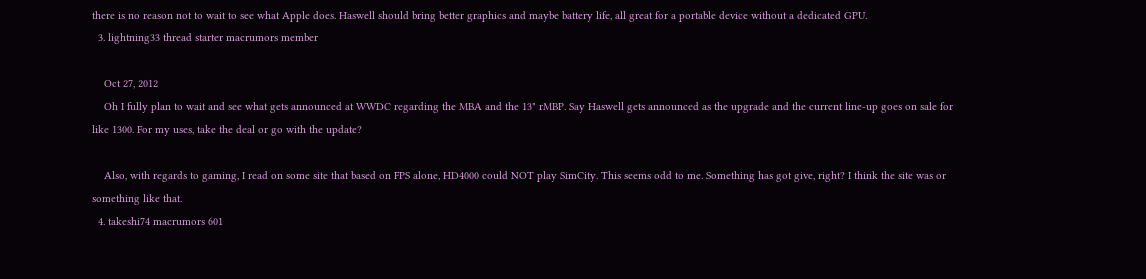there is no reason not to wait to see what Apple does. Haswell should bring better graphics and maybe battery life, all great for a portable device without a dedicated GPU.
  3. lightning33 thread starter macrumors member

    Oct 27, 2012
    Oh I fully plan to wait and see what gets announced at WWDC regarding the MBA and the 13" rMBP. Say Haswell gets announced as the upgrade and the current line-up goes on sale for like 1300. For my uses, take the deal or go with the update?

    Also, with regards to gaming, I read on some site that based on FPS alone, HD4000 could NOT play SimCity. This seems odd to me. Something has got give, right? I think the site was or something like that.
  4. takeshi74 macrumors 601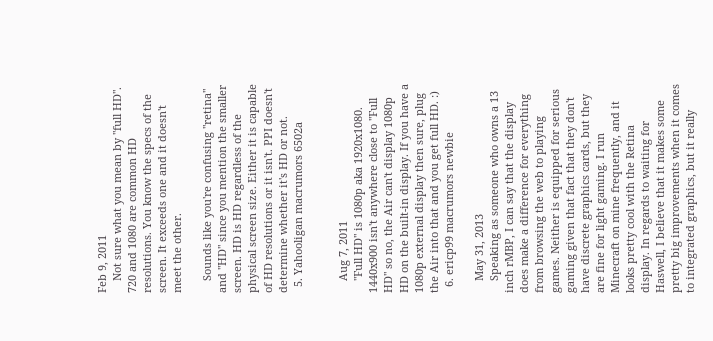Feb 9, 2011
    Not sure what you mean by "full HD". 720 and 1080 are common HD resolutions. You know the specs of the screen. It exceeds one and it doesn't meet the other.

    Sounds like you're confusing "retina" and "HD" since you mention the smaller screen. HD is HD regardless of the physical screen size. Either it is capable of HD resolutions or it isn't. PPI doesn't determine whether it's HD or not.
  5. Yahooligan macrumors 6502a


    Aug 7, 2011
    "Full HD" is 1080p aka 1920x1080. 1440x900 isn't anywhere close to "Full HD" so no, the Air can't display 1080p HD on the built-in display. If you have a 1080p external display then sure, plug the Air into that and you get full HD. :)
  6. ericp99 macrumors newbie

    May 31, 2013
    Speaking as someone who owns a 13 inch rMBP, I can say that the display does make a difference for everything from browsing the web to playing games. Neither is equipped for serious gaming given that fact that they don't have discrete graphics cards, but they are fine for light gaming. I run Minecraft on mine frequently, and it looks pretty cool with the Retina display. In regards to waiting for Haswell, I believe that it makes some pretty big improvements when it comes to integrated graphics, but it really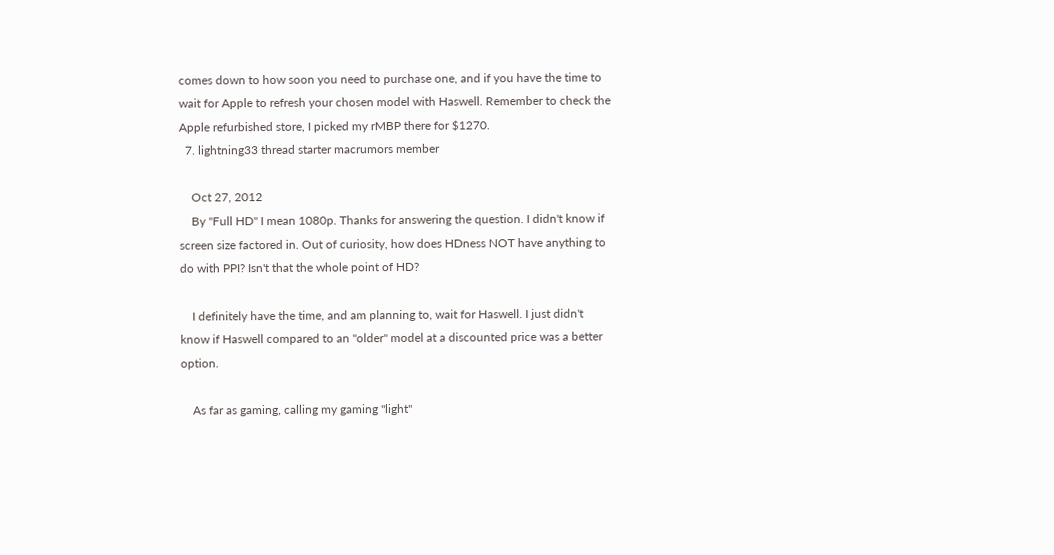comes down to how soon you need to purchase one, and if you have the time to wait for Apple to refresh your chosen model with Haswell. Remember to check the Apple refurbished store, I picked my rMBP there for $1270.
  7. lightning33 thread starter macrumors member

    Oct 27, 2012
    By "Full HD" I mean 1080p. Thanks for answering the question. I didn't know if screen size factored in. Out of curiosity, how does HDness NOT have anything to do with PPI? Isn't that the whole point of HD?

    I definitely have the time, and am planning to, wait for Haswell. I just didn't know if Haswell compared to an "older" model at a discounted price was a better option.

    As far as gaming, calling my gaming "light"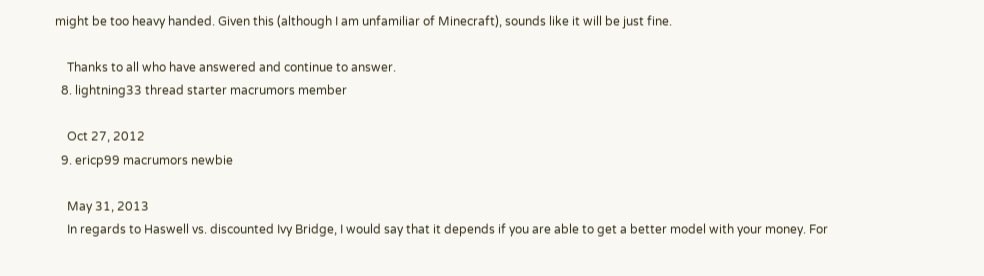might be too heavy handed. Given this (although I am unfamiliar of Minecraft), sounds like it will be just fine.

    Thanks to all who have answered and continue to answer.
  8. lightning33 thread starter macrumors member

    Oct 27, 2012
  9. ericp99 macrumors newbie

    May 31, 2013
    In regards to Haswell vs. discounted Ivy Bridge, I would say that it depends if you are able to get a better model with your money. For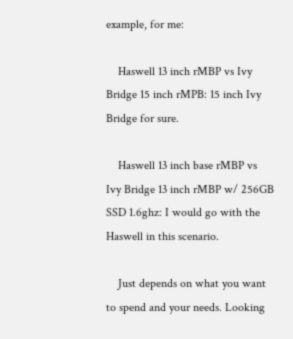example, for me:

    Haswell 13 inch rMBP vs Ivy Bridge 15 inch rMPB: 15 inch Ivy Bridge for sure.

    Haswell 13 inch base rMBP vs Ivy Bridge 13 inch rMBP w/ 256GB SSD 1.6ghz: I would go with the Haswell in this scenario.

    Just depends on what you want to spend and your needs. Looking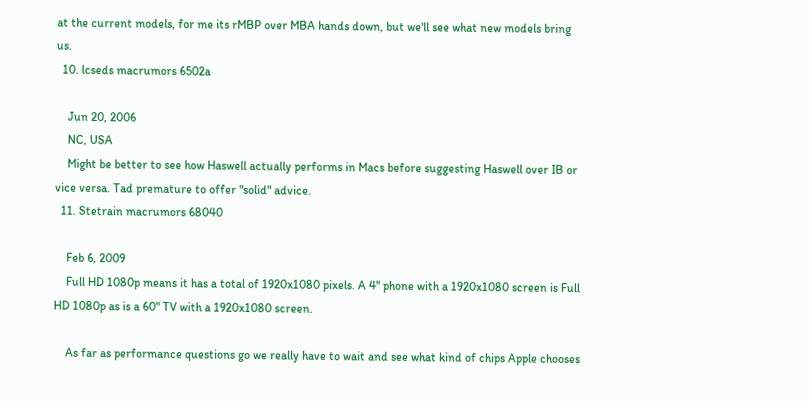at the current models, for me its rMBP over MBA hands down, but we'll see what new models bring us.
  10. lcseds macrumors 6502a

    Jun 20, 2006
    NC, USA
    Might be better to see how Haswell actually performs in Macs before suggesting Haswell over IB or vice versa. Tad premature to offer "solid" advice.
  11. Stetrain macrumors 68040

    Feb 6, 2009
    Full HD 1080p means it has a total of 1920x1080 pixels. A 4" phone with a 1920x1080 screen is Full HD 1080p as is a 60" TV with a 1920x1080 screen.

    As far as performance questions go we really have to wait and see what kind of chips Apple chooses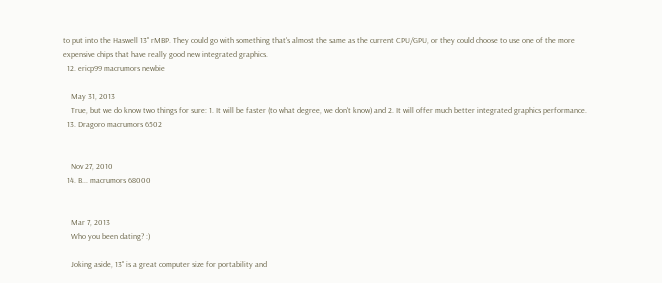to put into the Haswell 13" rMBP. They could go with something that's almost the same as the current CPU/GPU, or they could choose to use one of the more expensive chips that have really good new integrated graphics.
  12. ericp99 macrumors newbie

    May 31, 2013
    True, but we do know two things for sure: 1. It will be faster (to what degree, we don't know) and 2. It will offer much better integrated graphics performance.
  13. Dragoro macrumors 6502


    Nov 27, 2010
  14. B... macrumors 68000


    Mar 7, 2013
    Who you been dating? :)

    Joking aside, 13" is a great computer size for portability and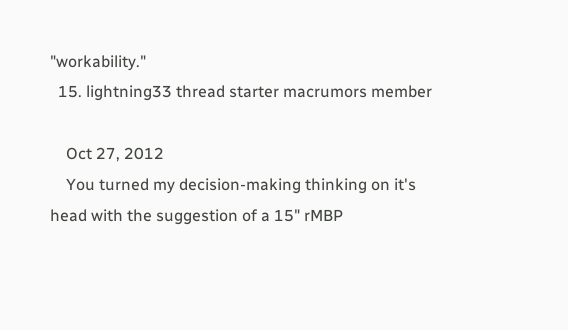"workability."
  15. lightning33 thread starter macrumors member

    Oct 27, 2012
    You turned my decision-making thinking on it's head with the suggestion of a 15" rMBP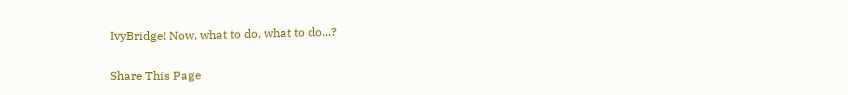IvyBridge! Now, what to do, what to do...?

Share This Page